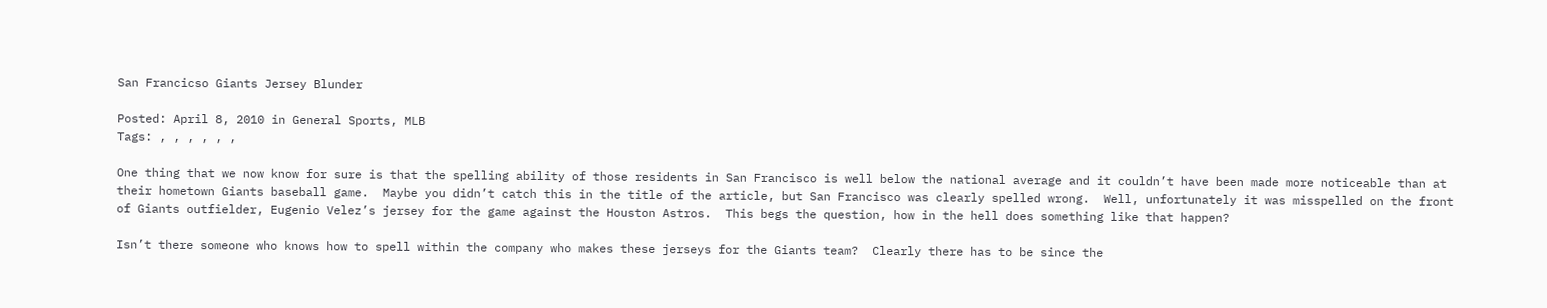San Francicso Giants Jersey Blunder

Posted: April 8, 2010 in General Sports, MLB
Tags: , , , , , ,

One thing that we now know for sure is that the spelling ability of those residents in San Francisco is well below the national average and it couldn’t have been made more noticeable than at their hometown Giants baseball game.  Maybe you didn’t catch this in the title of the article, but San Francisco was clearly spelled wrong.  Well, unfortunately it was misspelled on the front of Giants outfielder, Eugenio Velez’s jersey for the game against the Houston Astros.  This begs the question, how in the hell does something like that happen?

Isn’t there someone who knows how to spell within the company who makes these jerseys for the Giants team?  Clearly there has to be since the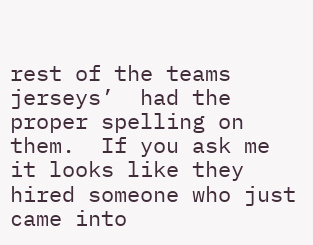rest of the teams jerseys’  had the proper spelling on them.  If you ask me it looks like they hired someone who just came into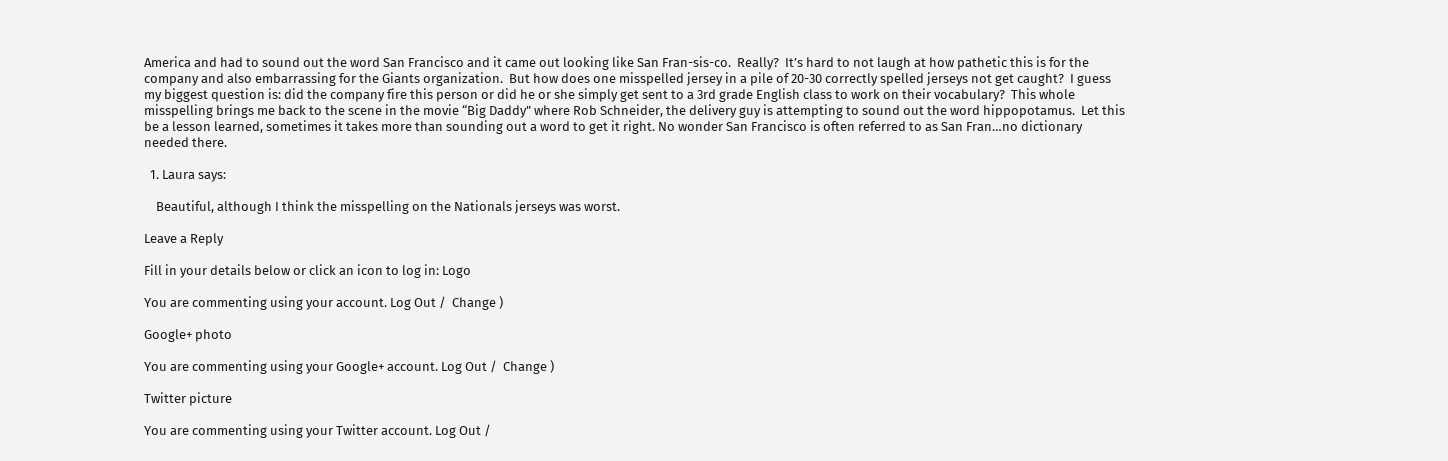America and had to sound out the word San Francisco and it came out looking like San Fran-sis-co.  Really?  It’s hard to not laugh at how pathetic this is for the company and also embarrassing for the Giants organization.  But how does one misspelled jersey in a pile of 20-30 correctly spelled jerseys not get caught?  I guess my biggest question is: did the company fire this person or did he or she simply get sent to a 3rd grade English class to work on their vocabulary?  This whole misspelling brings me back to the scene in the movie “Big Daddy” where Rob Schneider, the delivery guy is attempting to sound out the word hippopotamus.  Let this be a lesson learned, sometimes it takes more than sounding out a word to get it right. No wonder San Francisco is often referred to as San Fran…no dictionary needed there.

  1. Laura says:

    Beautiful, although I think the misspelling on the Nationals jerseys was worst.

Leave a Reply

Fill in your details below or click an icon to log in: Logo

You are commenting using your account. Log Out /  Change )

Google+ photo

You are commenting using your Google+ account. Log Out /  Change )

Twitter picture

You are commenting using your Twitter account. Log Out /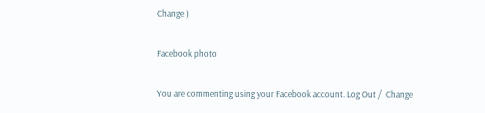Change )

Facebook photo

You are commenting using your Facebook account. Log Out /  Change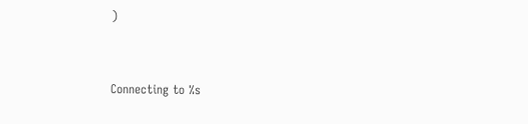)


Connecting to %s